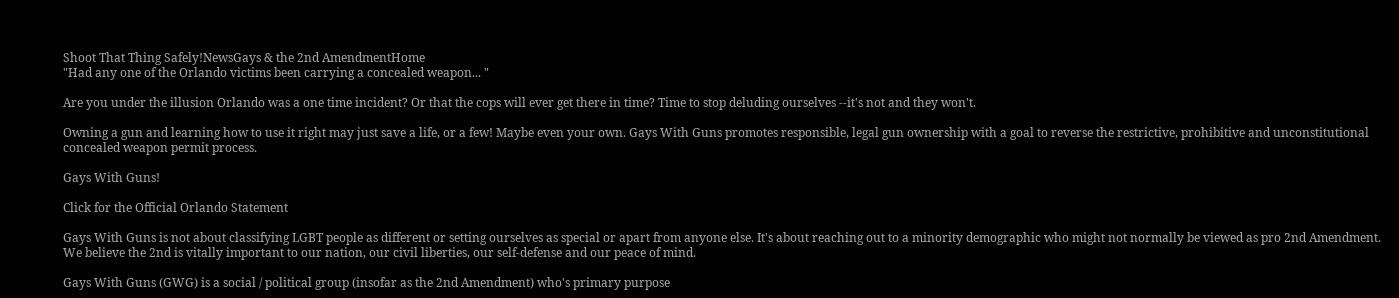Shoot That Thing Safely!NewsGays & the 2nd AmendmentHome
"Had any one of the Orlando victims been carrying a concealed weapon... "

Are you under the illusion Orlando was a one time incident? Or that the cops will ever get there in time? Time to stop deluding ourselves --it's not and they won't.

Owning a gun and learning how to use it right may just save a life, or a few! Maybe even your own. Gays With Guns promotes responsible, legal gun ownership with a goal to reverse the restrictive, prohibitive and unconstitutional concealed weapon permit process.

Gays With Guns!

Click for the Official Orlando Statement

Gays With Guns is not about classifying LGBT people as different or setting ourselves as special or apart from anyone else. It's about reaching out to a minority demographic who might not normally be viewed as pro 2nd Amendment. We believe the 2nd is vitally important to our nation, our civil liberties, our self-defense and our peace of mind.

Gays With Guns (GWG) is a social / political group (insofar as the 2nd Amendment) who's primary purpose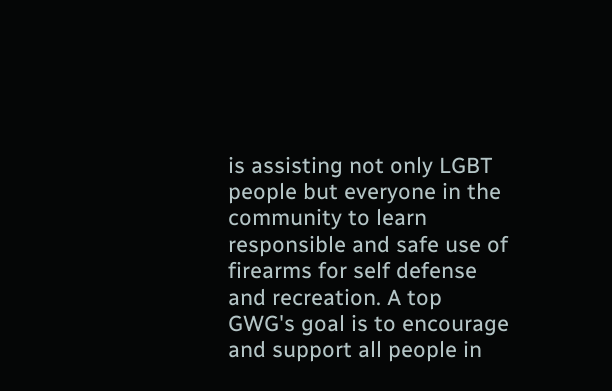is assisting not only LGBT people but everyone in the community to learn responsible and safe use of firearms for self defense and recreation. A top GWG's goal is to encourage and support all people in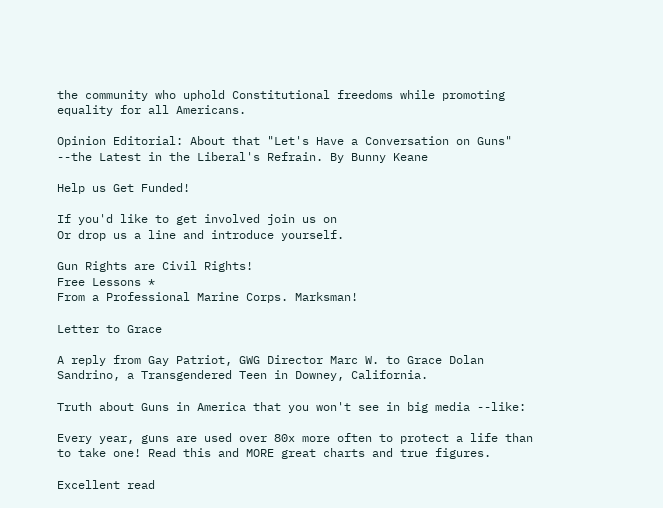the community who uphold Constitutional freedoms while promoting equality for all Americans.

Opinion Editorial: About that "Let's Have a Conversation on Guns" --the Latest in the Liberal's Refrain. By Bunny Keane

Help us Get Funded!

If you'd like to get involved join us on
Or drop us a line and introduce yourself.

Gun Rights are Civil Rights!
Free Lessons *
From a Professional Marine Corps. Marksman!

Letter to Grace

A reply from Gay Patriot, GWG Director Marc W. to Grace Dolan Sandrino, a Transgendered Teen in Downey, California.

Truth about Guns in America that you won't see in big media --like:

Every year, guns are used over 80x more often to protect a life than to take one! Read this and MORE great charts and true figures.

Excellent read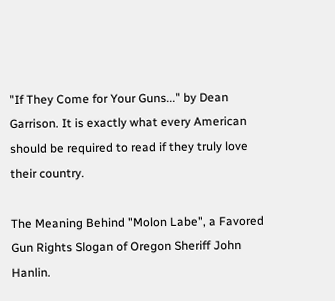"If They Come for Your Guns..." by Dean Garrison. It is exactly what every American should be required to read if they truly love their country.

The Meaning Behind "Molon Labe", a Favored Gun Rights Slogan of Oregon Sheriff John Hanlin.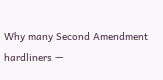Why many Second Amendment hardliners —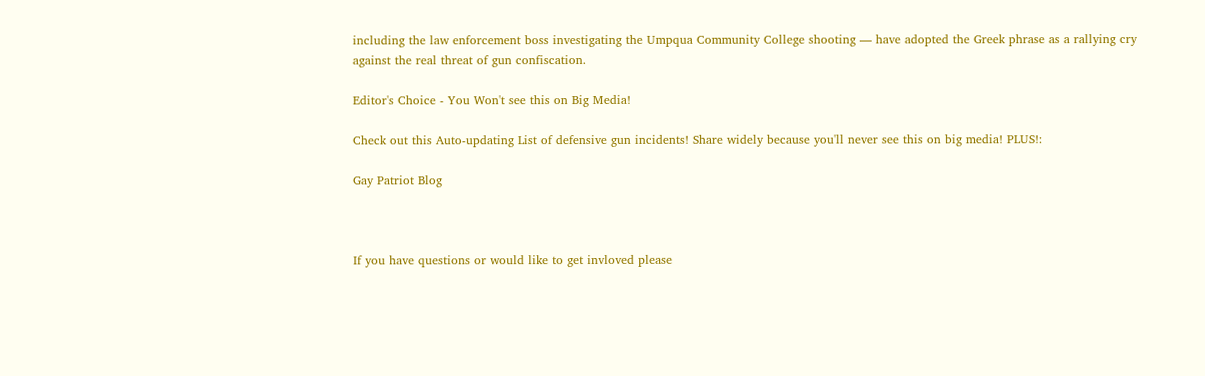including the law enforcement boss investigating the Umpqua Community College shooting — have adopted the Greek phrase as a rallying cry against the real threat of gun confiscation.

Editor's Choice - You Won't see this on Big Media!

Check out this Auto-updating List of defensive gun incidents! Share widely because you'll never see this on big media! PLUS!:

Gay Patriot Blog



If you have questions or would like to get invloved please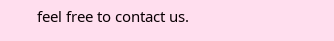feel free to contact us.